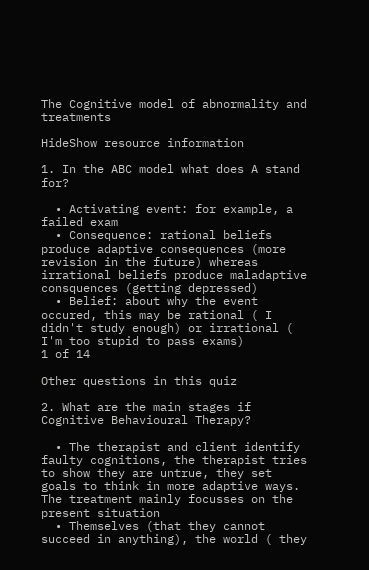The Cognitive model of abnormality and treatments

HideShow resource information

1. In the ABC model what does A stand for?

  • Activating event: for example, a failed exam
  • Consequence: rational beliefs produce adaptive consequences (more revision in the future) whereas irrational beliefs produce maladaptive consquences (getting depressed)
  • Belief: about why the event occured, this may be rational ( I didn't study enough) or irrational ( I'm too stupid to pass exams)
1 of 14

Other questions in this quiz

2. What are the main stages if Cognitive Behavioural Therapy?

  • The therapist and client identify faulty cognitions, the therapist tries to show they are untrue, they set goals to think in more adaptive ways. The treatment mainly focusses on the present situation
  • Themselves (that they cannot succeed in anything), the world ( they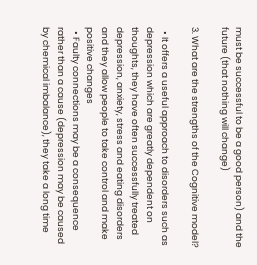must be successful to be a good person) and the future (that nothing will change)

3. What are the strengths of the Cognitive model?

  • It offers a useful approach to disorders such as depression which are greatly dependent on thoughts, they have often successfully treated depression, anxiety, stress and eating disorders and they allow people to take control and make positive changes
  • Faulty connections may be a consequence rather than a cause (depression may be caused by chemical imbalance), they take a long time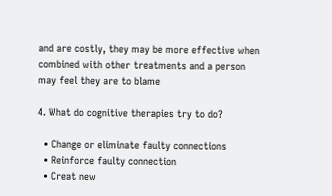and are costly, they may be more effective when combined with other treatments and a person may feel they are to blame

4. What do cognitive therapies try to do?

  • Change or eliminate faulty connections
  • Reinforce faulty connection
  • Creat new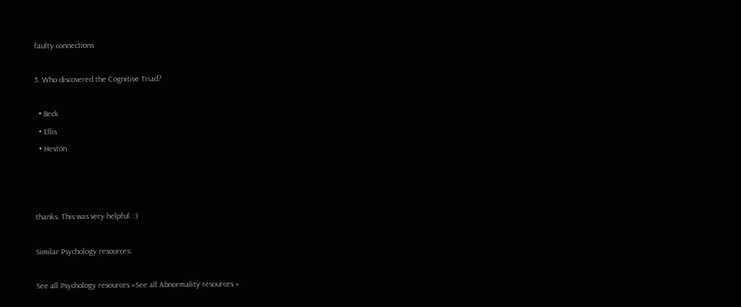faulty connections

5. Who discovered the Cognitive Triad?

  • Beck
  • Ellis
  • Heston



thanks. This was very helpful. :)

Similar Psychology resources:

See all Psychology resources »See all Abnormality resources »